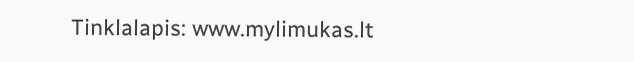Tinklalapis: www.mylimukas.lt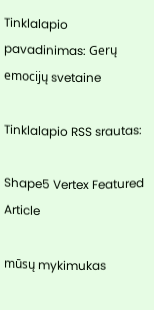Tinklalapio pavadinimas: Gerų emocijų svetaine

Tinklalapio RSS srautas:

Shape5 Vertex Featured Article

mūsų mykimukas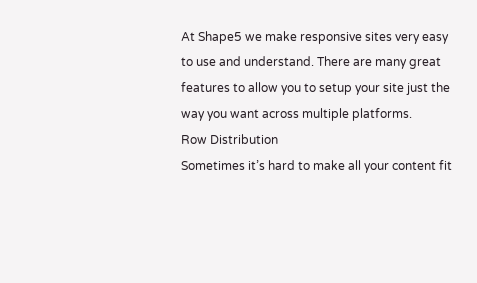At Shape5 we make responsive sites very easy to use and understand. There are many great features to allow you to setup your site just the way you want across multiple platforms.
Row Distribution
Sometimes it’s hard to make all your content fit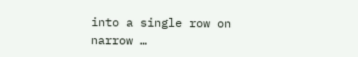into a single row on narrow …